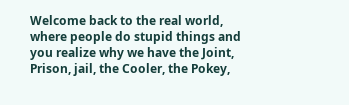Welcome back to the real world, where people do stupid things and you realize why we have the Joint, Prison, jail, the Cooler, the Pokey,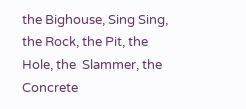the Bighouse, Sing Sing, the Rock, the Pit, the Hole, the  Slammer, the Concrete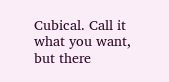Cubical. Call it what you want, but there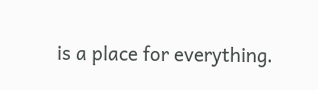is a place for everything.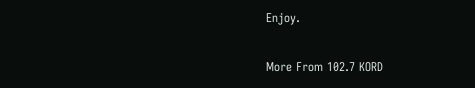Enjoy.

More From 102.7 KORD